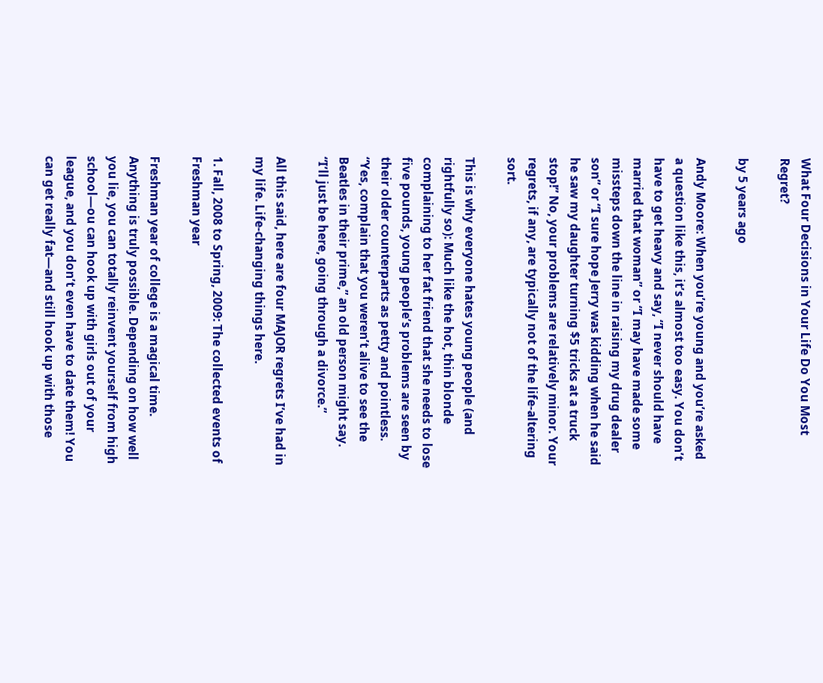What Four Decisions in Your Life Do You Most Regret?

by 5 years ago

Andy Moore: When you’re young and you’re asked a question like this, it’s almost too easy. You don’t have to get heavy and say, “I never should have married that woman” or “I may have made some missteps down the line in raising my drug dealer son” or “I sure hope Jerry was kidding when he said he saw my daughter turning $5 tricks at a truck stop!” No, your problems are relatively minor. Your regrets, if any, are typically not of the life-altering sort.

This is why everyone hates young people (and rightfully so): Much like the hot, thin blonde complaining to her fat friend that she needs to lose five pounds, young people’s problems are seen by their older counterparts as petty and pointless. “Yes, complain that you weren’t alive to see the Beatles in their prime,” an old person might say. “I’ll just be here, going through a divorce.”

All this said, here are four MAJOR regrets I’ve had in my life. Life-changing things here.

1. Fall, 2008 to Spring, 2009: The collected events of Freshman year

Freshman year of college is a magical time. Anything is truly possible. Depending on how well you lie, you can totally reinvent yourself from high school—ou can hook up with girls out of your league, and you don’t even have to date them! You can get really fat—and still hook up with those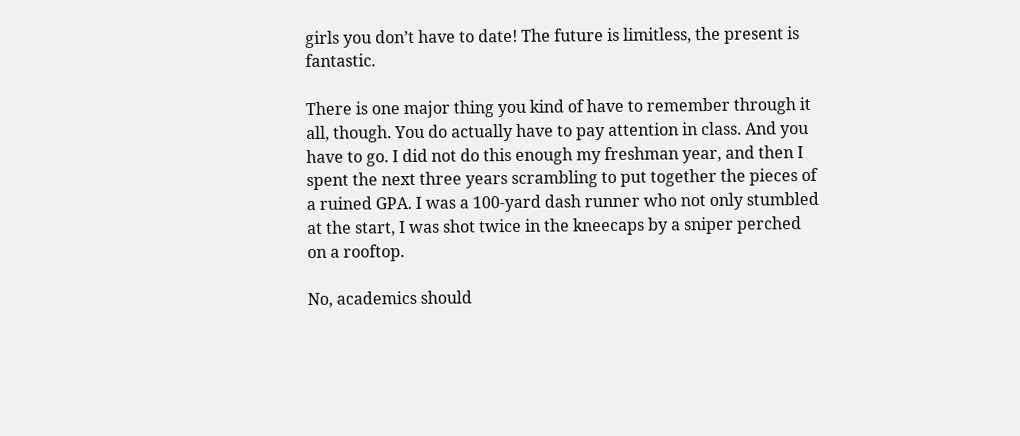girls you don’t have to date! The future is limitless, the present is fantastic.

There is one major thing you kind of have to remember through it all, though. You do actually have to pay attention in class. And you have to go. I did not do this enough my freshman year, and then I spent the next three years scrambling to put together the pieces of a ruined GPA. I was a 100-yard dash runner who not only stumbled at the start, I was shot twice in the kneecaps by a sniper perched on a rooftop.

No, academics should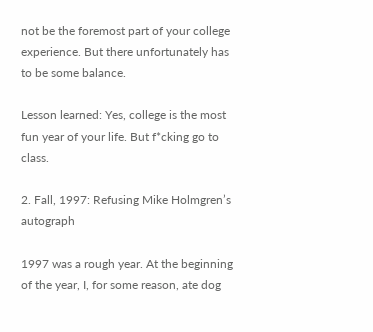not be the foremost part of your college experience. But there unfortunately has to be some balance.

Lesson learned: Yes, college is the most fun year of your life. But f*cking go to class.

2. Fall, 1997: Refusing Mike Holmgren’s autograph

1997 was a rough year. At the beginning of the year, I, for some reason, ate dog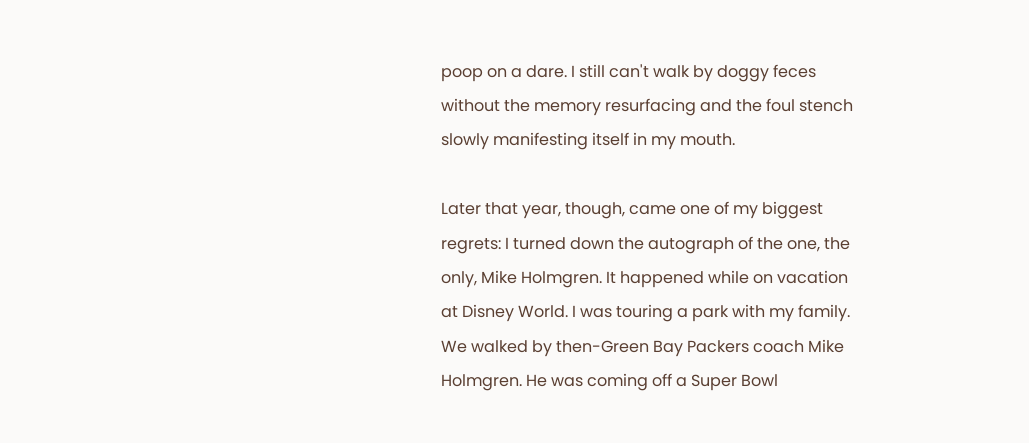poop on a dare. I still can't walk by doggy feces without the memory resurfacing and the foul stench slowly manifesting itself in my mouth.

Later that year, though, came one of my biggest regrets: I turned down the autograph of the one, the only, Mike Holmgren. It happened while on vacation at Disney World. I was touring a park with my family. We walked by then-Green Bay Packers coach Mike Holmgren. He was coming off a Super Bowl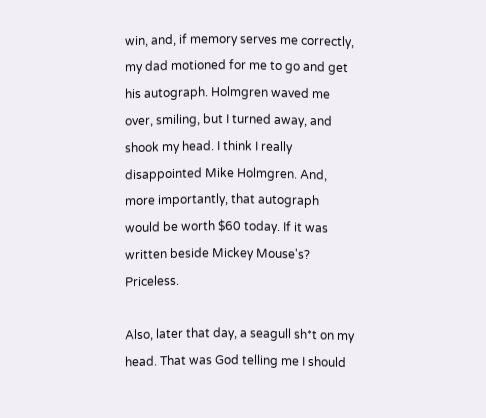win, and, if memory serves me correctly, my dad motioned for me to go and get his autograph. Holmgren waved me over, smiling, but I turned away, and shook my head. I think I really disappointed Mike Holmgren. And, more importantly, that autograph would be worth $60 today. If it was written beside Mickey Mouse's? Priceless.

Also, later that day, a seagull sh*t on my head. That was God telling me I should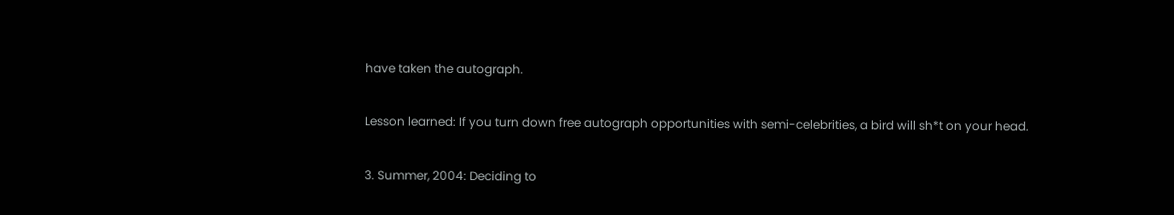have taken the autograph.

Lesson learned: If you turn down free autograph opportunities with semi-celebrities, a bird will sh*t on your head.

3. Summer, 2004: Deciding to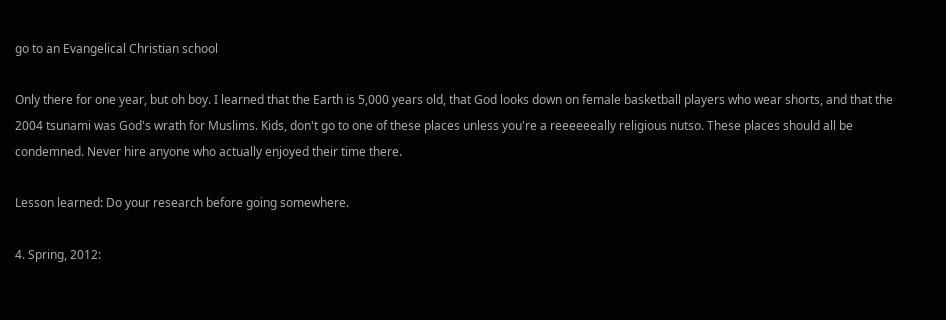go to an Evangelical Christian school

Only there for one year, but oh boy. I learned that the Earth is 5,000 years old, that God looks down on female basketball players who wear shorts, and that the 2004 tsunami was God's wrath for Muslims. Kids, don't go to one of these places unless you're a reeeeeeally religious nutso. These places should all be condemned. Never hire anyone who actually enjoyed their time there.

Lesson learned: Do your research before going somewhere.

4. Spring, 2012: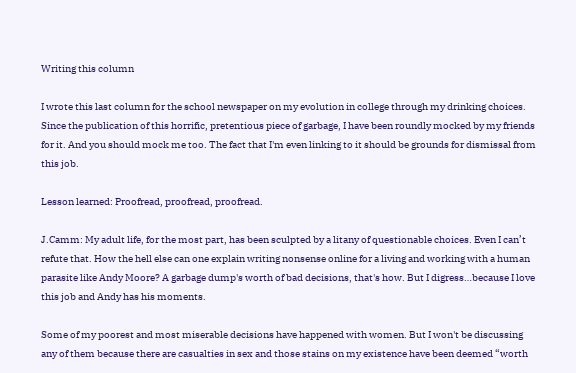Writing this column

I wrote this last column for the school newspaper on my evolution in college through my drinking choices. Since the publication of this horrific, pretentious piece of garbage, I have been roundly mocked by my friends for it. And you should mock me too. The fact that I'm even linking to it should be grounds for dismissal from this job.

Lesson learned: Proofread, proofread, proofread.

J.Camm: My adult life, for the most part, has been sculpted by a litany of questionable choices. Even I can’t refute that. How the hell else can one explain writing nonsense online for a living and working with a human parasite like Andy Moore? A garbage dump's worth of bad decisions, that's how. But I digress…because I love this job and Andy has his moments.

Some of my poorest and most miserable decisions have happened with women. But I won't be discussing any of them because there are casualties in sex and those stains on my existence have been deemed “worth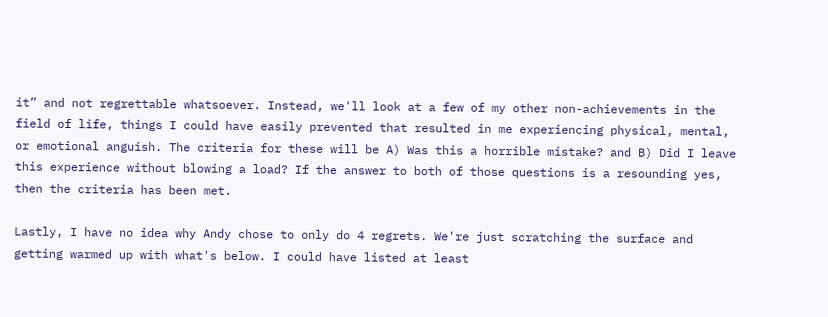it” and not regrettable whatsoever. Instead, we'll look at a few of my other non-achievements in the field of life, things I could have easily prevented that resulted in me experiencing physical, mental, or emotional anguish. The criteria for these will be A) Was this a horrible mistake? and B) Did I leave this experience without blowing a load? If the answer to both of those questions is a resounding yes, then the criteria has been met.

Lastly, I have no idea why Andy chose to only do 4 regrets. We're just scratching the surface and getting warmed up with what's below. I could have listed at least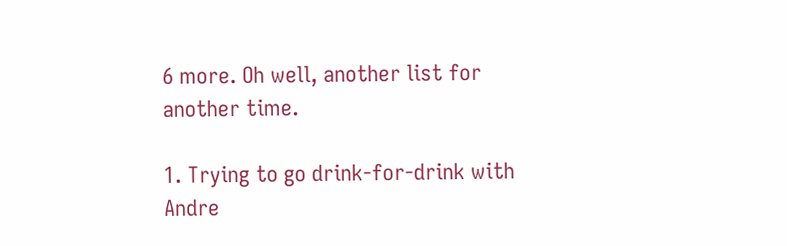6 more. Oh well, another list for another time.

1. Trying to go drink-for-drink with Andre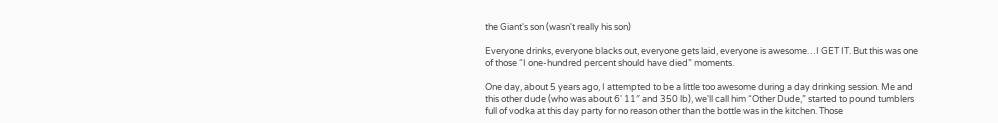the Giant's son (wasn't really his son)

Everyone drinks, everyone blacks out, everyone gets laid, everyone is awesome…I GET IT. But this was one of those “I one-hundred percent should have died” moments.

One day, about 5 years ago, I attempted to be a little too awesome during a day drinking session. Me and this other dude (who was about 6' 11″ and 350 lb), we'll call him “Other Dude,” started to pound tumblers full of vodka at this day party for no reason other than the bottle was in the kitchen. Those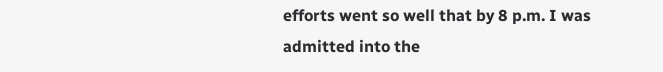efforts went so well that by 8 p.m. I was admitted into the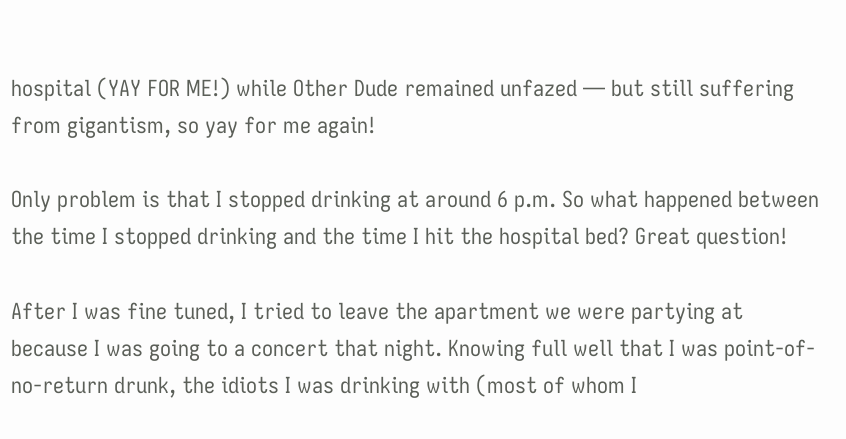hospital (YAY FOR ME!) while Other Dude remained unfazed — but still suffering from gigantism, so yay for me again!

Only problem is that I stopped drinking at around 6 p.m. So what happened between the time I stopped drinking and the time I hit the hospital bed? Great question!

After I was fine tuned, I tried to leave the apartment we were partying at because I was going to a concert that night. Knowing full well that I was point-of-no-return drunk, the idiots I was drinking with (most of whom I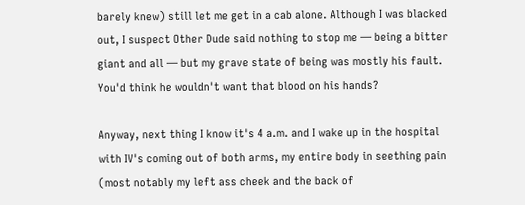barely knew) still let me get in a cab alone. Although I was blacked out, I suspect Other Dude said nothing to stop me — being a bitter giant and all — but my grave state of being was mostly his fault. You'd think he wouldn't want that blood on his hands?

Anyway, next thing I know it's 4 a.m. and I wake up in the hospital with IV's coming out of both arms, my entire body in seething pain (most notably my left ass cheek and the back of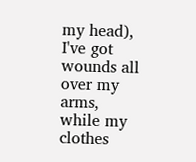my head), I've got wounds all over my arms, while my clothes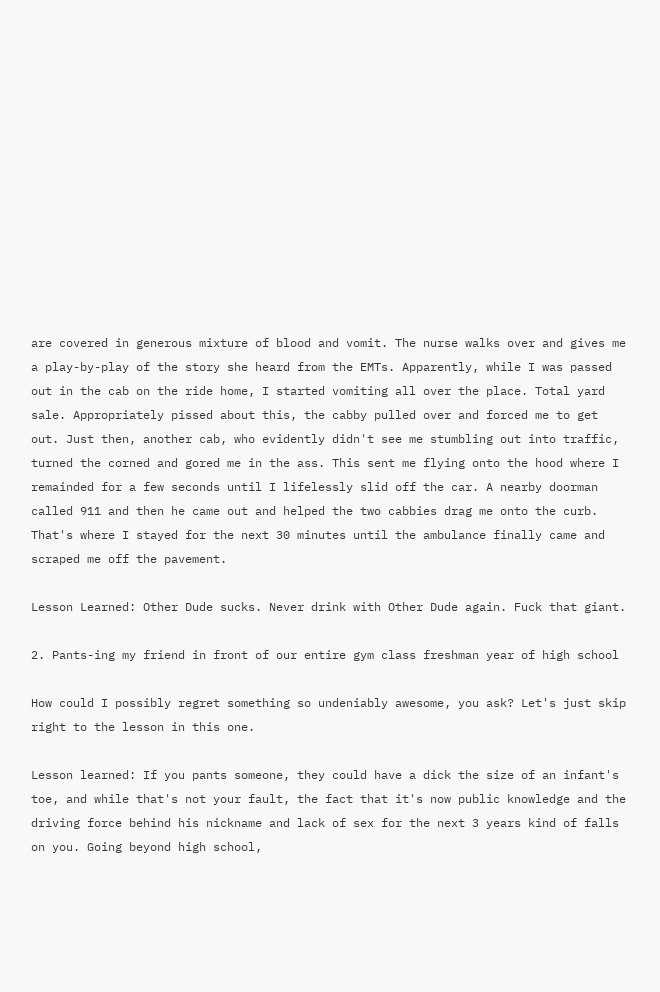are covered in generous mixture of blood and vomit. The nurse walks over and gives me a play-by-play of the story she heard from the EMTs. Apparently, while I was passed out in the cab on the ride home, I started vomiting all over the place. Total yard sale. Appropriately pissed about this, the cabby pulled over and forced me to get out. Just then, another cab, who evidently didn't see me stumbling out into traffic, turned the corned and gored me in the ass. This sent me flying onto the hood where I remainded for a few seconds until I lifelessly slid off the car. A nearby doorman called 911 and then he came out and helped the two cabbies drag me onto the curb. That's where I stayed for the next 30 minutes until the ambulance finally came and scraped me off the pavement.

Lesson Learned: Other Dude sucks. Never drink with Other Dude again. Fuck that giant.

2. Pants-ing my friend in front of our entire gym class freshman year of high school

How could I possibly regret something so undeniably awesome, you ask? Let's just skip right to the lesson in this one.

Lesson learned: If you pants someone, they could have a dick the size of an infant's toe, and while that's not your fault, the fact that it's now public knowledge and the driving force behind his nickname and lack of sex for the next 3 years kind of falls on you. Going beyond high school,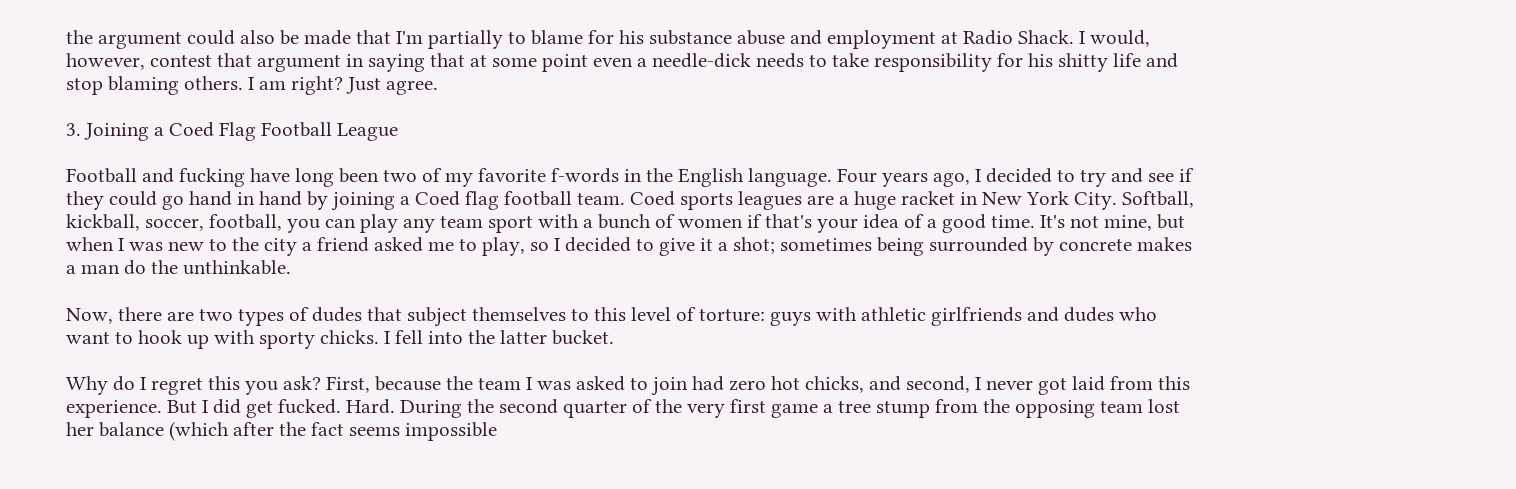the argument could also be made that I'm partially to blame for his substance abuse and employment at Radio Shack. I would, however, contest that argument in saying that at some point even a needle-dick needs to take responsibility for his shitty life and stop blaming others. I am right? Just agree.

3. Joining a Coed Flag Football League

Football and fucking have long been two of my favorite f-words in the English language. Four years ago, I decided to try and see if they could go hand in hand by joining a Coed flag football team. Coed sports leagues are a huge racket in New York City. Softball, kickball, soccer, football, you can play any team sport with a bunch of women if that's your idea of a good time. It's not mine, but when I was new to the city a friend asked me to play, so I decided to give it a shot; sometimes being surrounded by concrete makes a man do the unthinkable.

Now, there are two types of dudes that subject themselves to this level of torture: guys with athletic girlfriends and dudes who want to hook up with sporty chicks. I fell into the latter bucket.

Why do I regret this you ask? First, because the team I was asked to join had zero hot chicks, and second, I never got laid from this experience. But I did get fucked. Hard. During the second quarter of the very first game a tree stump from the opposing team lost her balance (which after the fact seems impossible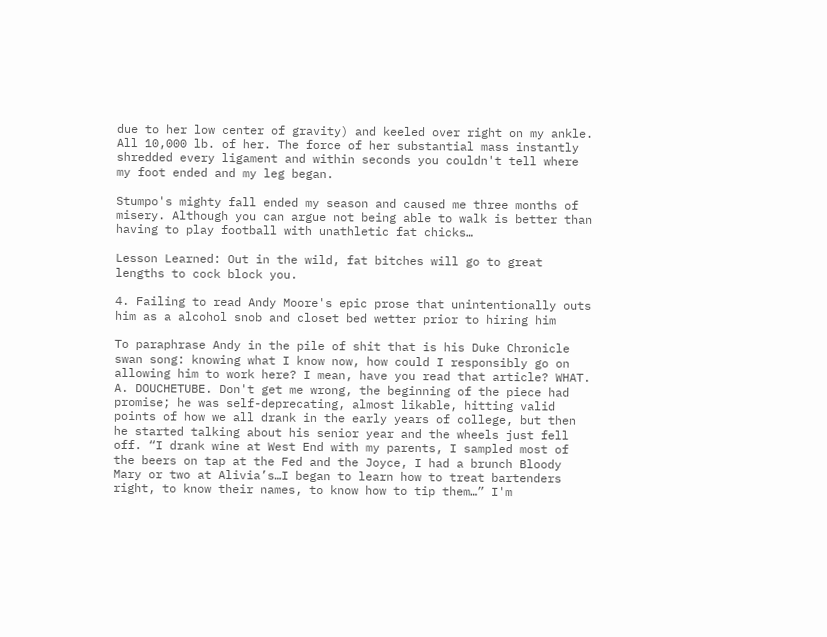due to her low center of gravity) and keeled over right on my ankle. All 10,000 lb. of her. The force of her substantial mass instantly shredded every ligament and within seconds you couldn't tell where my foot ended and my leg began.

Stumpo's mighty fall ended my season and caused me three months of misery. Although you can argue not being able to walk is better than having to play football with unathletic fat chicks…

Lesson Learned: Out in the wild, fat bitches will go to great lengths to cock block you.

4. Failing to read Andy Moore's epic prose that unintentionally outs him as a alcohol snob and closet bed wetter prior to hiring him

To paraphrase Andy in the pile of shit that is his Duke Chronicle swan song: knowing what I know now, how could I responsibly go on allowing him to work here? I mean, have you read that article? WHAT. A. DOUCHETUBE. Don't get me wrong, the beginning of the piece had promise; he was self-deprecating, almost likable, hitting valid points of how we all drank in the early years of college, but then he started talking about his senior year and the wheels just fell off. “I drank wine at West End with my parents, I sampled most of the beers on tap at the Fed and the Joyce, I had a brunch Bloody Mary or two at Alivia’s…I began to learn how to treat bartenders right, to know their names, to know how to tip them…” I'm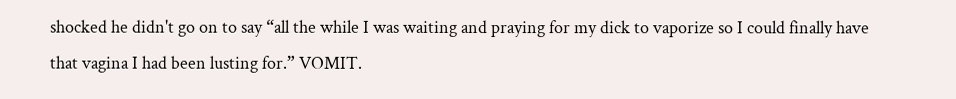shocked he didn't go on to say “all the while I was waiting and praying for my dick to vaporize so I could finally have that vagina I had been lusting for.” VOMIT.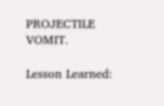PROJECTILE VOMIT.

Lesson Learned: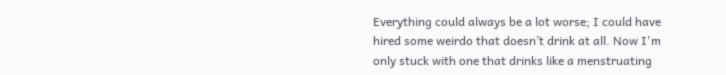Everything could always be a lot worse; I could have hired some weirdo that doesn’t drink at all. Now I'm only stuck with one that drinks like a menstruating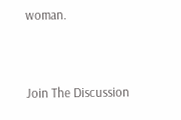woman.


Join The Discussion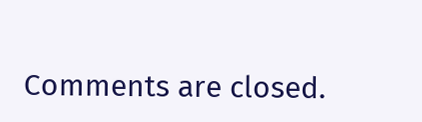Comments are closed.